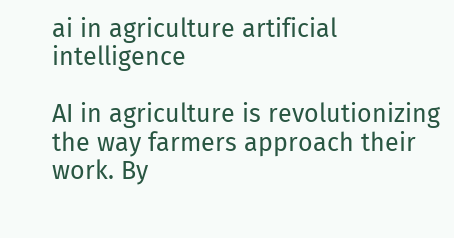ai in agriculture artificial intelligence

AI in agriculture is revolutionizing the way farmers approach their work. By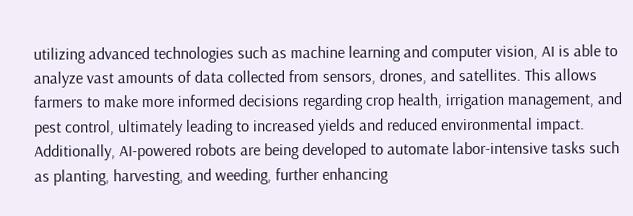utilizing advanced technologies such as machine learning and computer vision, AI is able to analyze vast amounts of data collected from sensors, drones, and satellites. This allows farmers to make more informed decisions regarding crop health, irrigation management, and pest control, ultimately leading to increased yields and reduced environmental impact. Additionally, AI-powered robots are being developed to automate labor-intensive tasks such as planting, harvesting, and weeding, further enhancing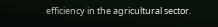efficiency in the agricultural sector.